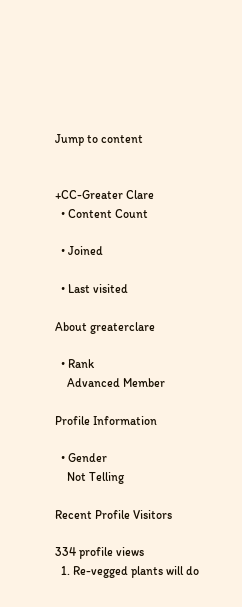Jump to content


+CC-Greater Clare
  • Content Count

  • Joined

  • Last visited

About greaterclare

  • Rank
    Advanced Member

Profile Information

  • Gender
    Not Telling

Recent Profile Visitors

334 profile views
  1. Re-vegged plants will do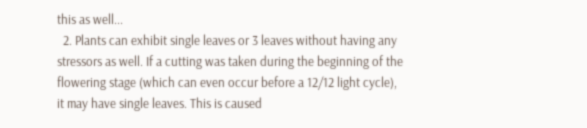this as well...
  2. Plants can exhibit single leaves or 3 leaves without having any stressors as well. If a cutting was taken during the beginning of the flowering stage (which can even occur before a 12/12 light cycle), it may have single leaves. This is caused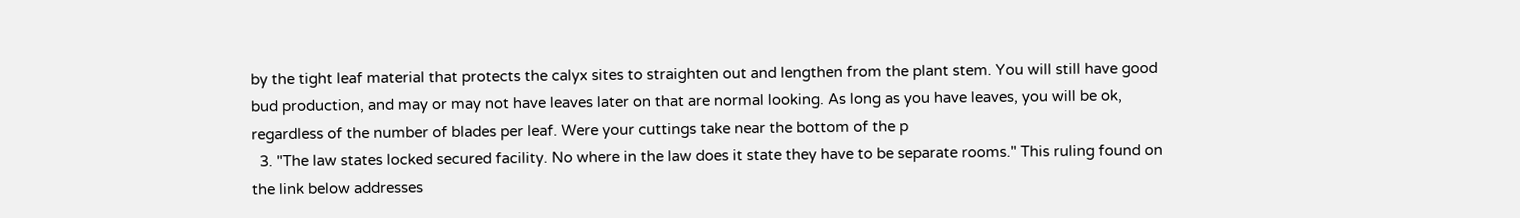by the tight leaf material that protects the calyx sites to straighten out and lengthen from the plant stem. You will still have good bud production, and may or may not have leaves later on that are normal looking. As long as you have leaves, you will be ok, regardless of the number of blades per leaf. Were your cuttings take near the bottom of the p
  3. "The law states locked secured facility. No where in the law does it state they have to be separate rooms." This ruling found on the link below addresses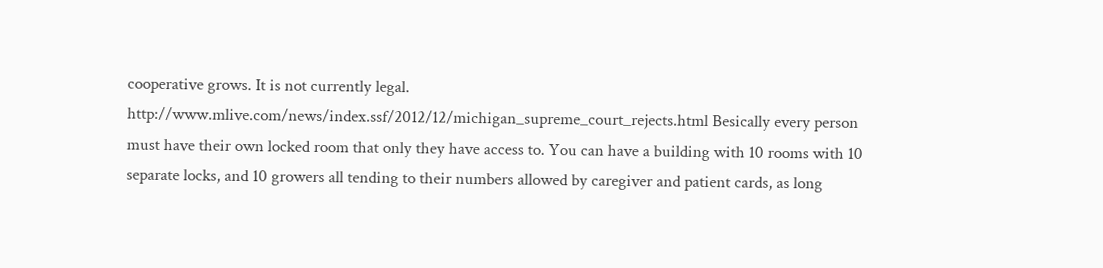cooperative grows. It is not currently legal. http://www.mlive.com/news/index.ssf/2012/12/michigan_supreme_court_rejects.html Besically every person must have their own locked room that only they have access to. You can have a building with 10 rooms with 10 separate locks, and 10 growers all tending to their numbers allowed by caregiver and patient cards, as long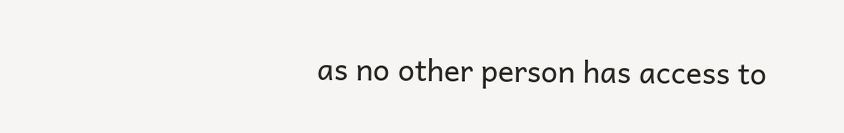as no other person has access to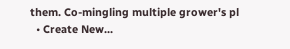them. Co-mingling multiple grower's pl
  • Create New...